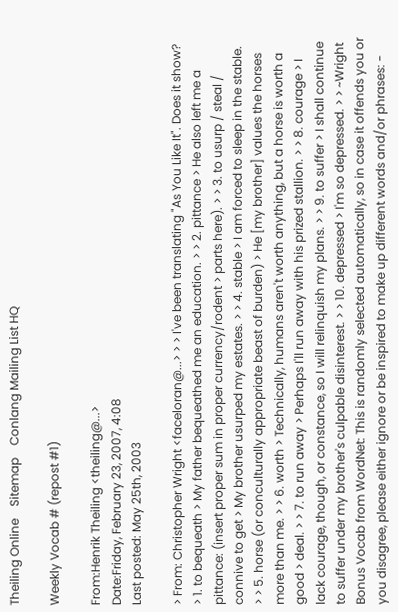Theiling Online    Sitemap    Conlang Mailing List HQ

Weekly Vocab # (repost #1)

From:Henrik Theiling <theiling@...>
Date:Friday, February 23, 2007, 4:08
Last posted: May 25th, 2003

> From: Christopher Wright <faceloran@...> > > I've been translating "As You Like It". Does it show? > 1. to bequeath > My father bequeathed me an education. > > 2. pittance > He also left me a pittance: (insert proper sum in proper currency/rodent > parts here). > > 3. to usurp / steal / connive to get > My brother usurped my estates. > > 4. stable > I am forced to sleep in the stable. > > 5. horse (or conculturally appropriate beast of burden) > He [my brother] values the horses more than me. > > 6. worth > Technically, humans aren't worth anything, but a horse is worth a good > deal. > > 7. to run away > Perhaps I'll run away with his prized stallion. > > 8. courage > I lack courage, though, or constance, so I will relinquish my plans. > > 9. to suffer > I shall continue to suffer under my brother's culpable disinterest. > > 10. depressed > I'm so depressed. > > ~Wright
Bonus Vocab from WordNet: This is randomly selected automatically, so in case it offends you or you disagree, please either ignore or be inspired to make up different words and/or phrases: -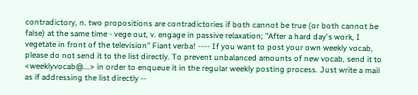contradictory, n. two propositions are contradictories if both cannot be true (or both cannot be false) at the same time - vege out, v. engage in passive relaxation; "After a hard day's work, I vegetate in front of the television" Fiant verba! ---- If you want to post your own weekly vocab, please do not send it to the list directly. To prevent unbalanced amounts of new vocab, send it to <weeklyvocab@...> in order to enqueue it in the regular weekly posting process. Just write a mail as if addressing the list directly --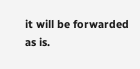it will be forwarded as is.